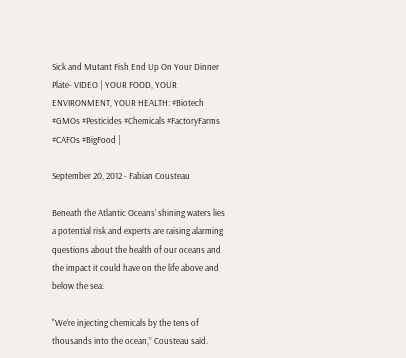Sick and Mutant Fish End Up On Your Dinner Plate- VIDEO | YOUR FOOD, YOUR ENVIRONMENT, YOUR HEALTH: #Biotech #GMOs #Pesticides #Chemicals #FactoryFarms #CAFOs #BigFood |

September 20, 2012 - Fabian Cousteau

Beneath the Atlantic Oceans’ shining waters lies a potential risk and experts are raising alarming questions about the health of our oceans and the impact it could have on the life above and below the sea.

"We’re injecting chemicals by the tens of thousands into the ocean,” Cousteau said.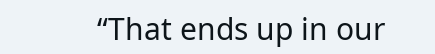“That ends up in our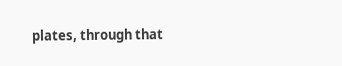plates, through that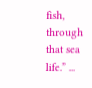fish, through that sea life.” ...